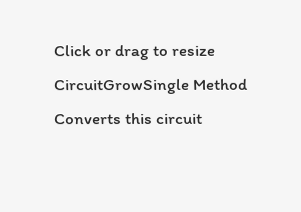Click or drag to resize
CircuitGrowSingle Method
Converts this circuit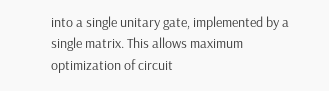into a single unitary gate, implemented by a single matrix. This allows maximum optimization of circuit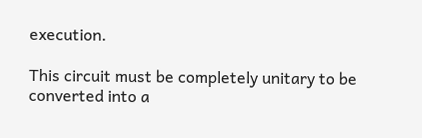execution.

This circuit must be completely unitary to be converted into a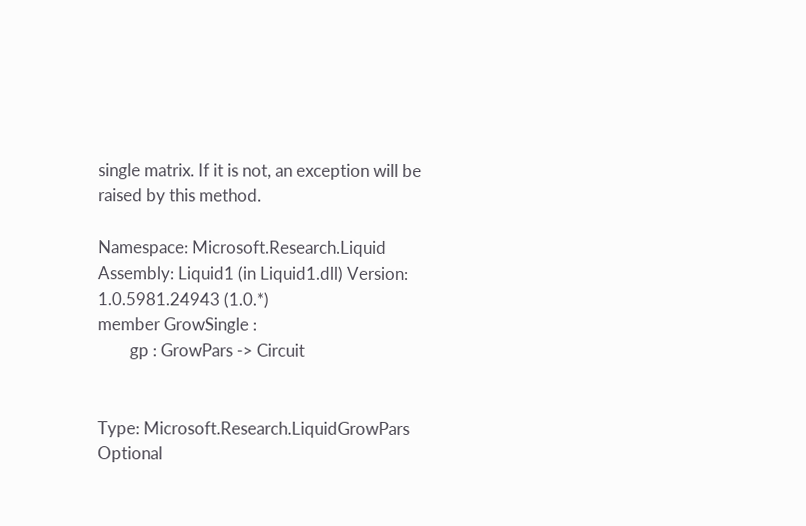single matrix. If it is not, an exception will be raised by this method.

Namespace: Microsoft.Research.Liquid
Assembly: Liquid1 (in Liquid1.dll) Version: 1.0.5981.24943 (1.0.*)
member GrowSingle :
        gp : GrowPars -> Circuit


Type: Microsoft.Research.LiquidGrowPars
Optional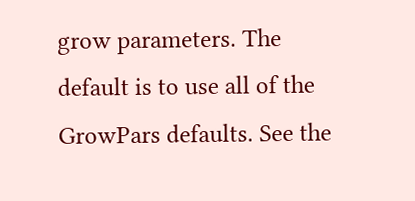grow parameters. The default is to use all of the GrowPars defaults. See the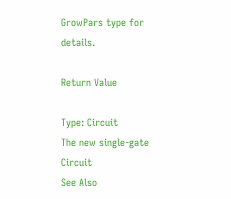GrowPars type for details.

Return Value

Type: Circuit
The new single-gate Circuit
See Also